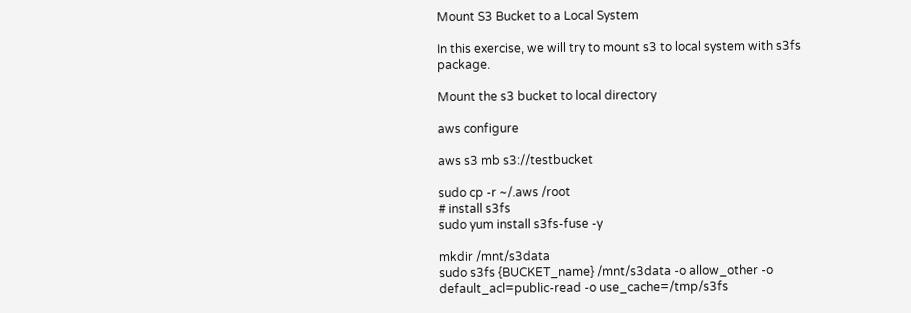Mount S3 Bucket to a Local System

In this exercise, we will try to mount s3 to local system with s3fs package.

Mount the s3 bucket to local directory

aws configure

aws s3 mb s3://testbucket

sudo cp -r ~/.aws /root
# install s3fs
sudo yum install s3fs-fuse -y

mkdir /mnt/s3data
sudo s3fs {BUCKET_name} /mnt/s3data -o allow_other -o default_acl=public-read -o use_cache=/tmp/s3fs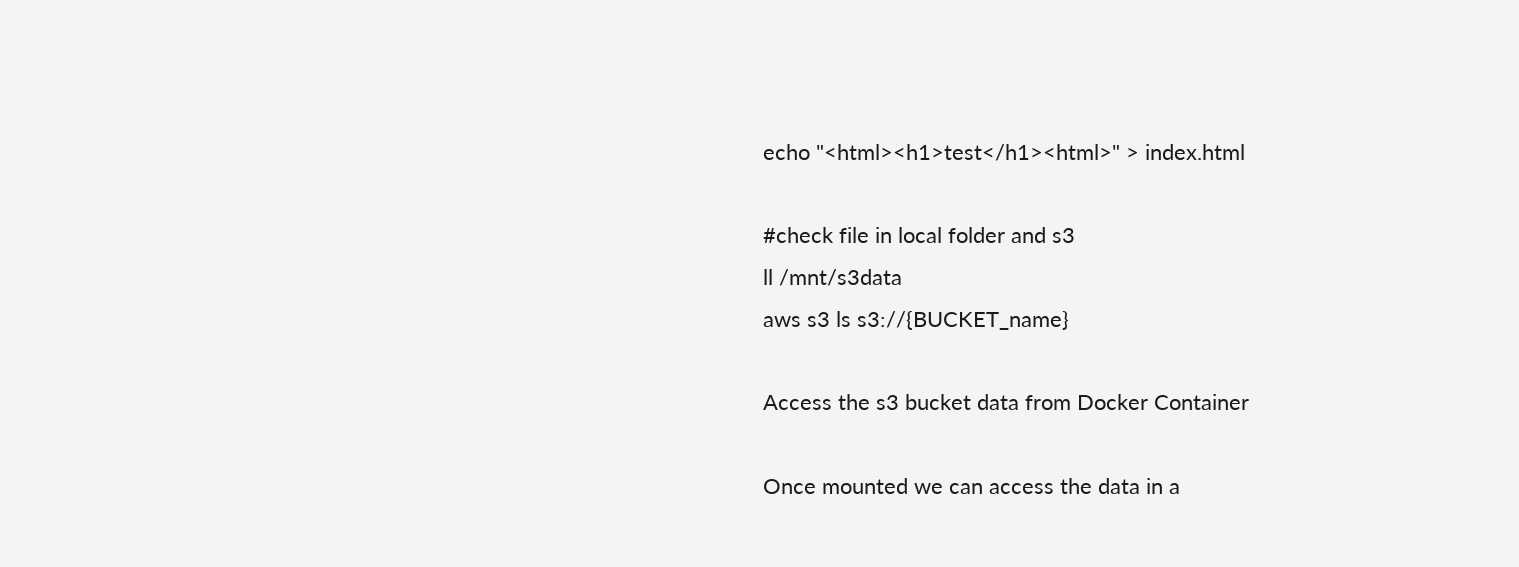echo "<html><h1>test</h1><html>" > index.html

#check file in local folder and s3
ll /mnt/s3data
aws s3 ls s3://{BUCKET_name}

Access the s3 bucket data from Docker Container

Once mounted we can access the data in a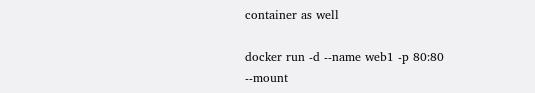container as well

docker run -d --name web1 -p 80:80 --mount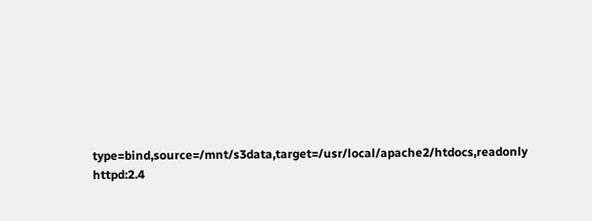type=bind,source=/mnt/s3data,target=/usr/local/apache2/htdocs,readonly httpd:2.4